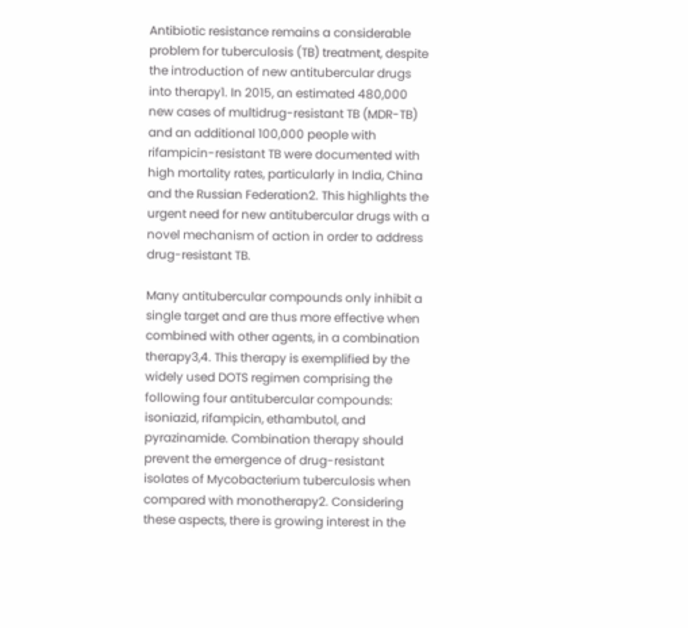Antibiotic resistance remains a considerable problem for tuberculosis (TB) treatment, despite the introduction of new antitubercular drugs into therapy1. In 2015, an estimated 480,000 new cases of multidrug-resistant TB (MDR-TB) and an additional 100,000 people with rifampicin-resistant TB were documented with high mortality rates, particularly in India, China and the Russian Federation2. This highlights the urgent need for new antitubercular drugs with a novel mechanism of action in order to address drug-resistant TB.

Many antitubercular compounds only inhibit a single target and are thus more effective when combined with other agents, in a combination therapy3,4. This therapy is exemplified by the widely used DOTS regimen comprising the following four antitubercular compounds: isoniazid, rifampicin, ethambutol, and pyrazinamide. Combination therapy should prevent the emergence of drug-resistant isolates of Mycobacterium tuberculosis when compared with monotherapy2. Considering these aspects, there is growing interest in the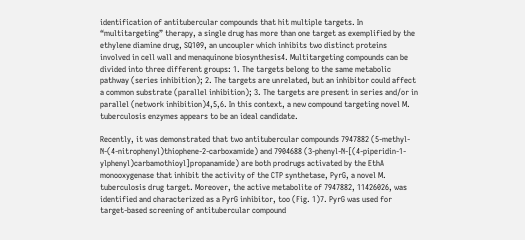identification of antitubercular compounds that hit multiple targets. In “multitargeting” therapy, a single drug has more than one target as exemplified by the ethylene diamine drug, SQ109, an uncoupler which inhibits two distinct proteins involved in cell wall and menaquinone biosynthesis4. Multitargeting compounds can be divided into three different groups: 1. The targets belong to the same metabolic pathway (series inhibition); 2. The targets are unrelated, but an inhibitor could affect a common substrate (parallel inhibition); 3. The targets are present in series and/or in parallel (network inhibition)4,5,6. In this context, a new compound targeting novel M. tuberculosis enzymes appears to be an ideal candidate.

Recently, it was demonstrated that two antitubercular compounds 7947882 (5-methyl-N-(4-nitrophenyl)thiophene-2-carboxamide) and 7904688 (3-phenyl-N-[(4-piperidin-1-ylphenyl)carbamothioyl]propanamide) are both prodrugs activated by the EthA monooxygenase that inhibit the activity of the CTP synthetase, PyrG, a novel M. tuberculosis drug target. Moreover, the active metabolite of 7947882, 11426026, was identified and characterized as a PyrG inhibitor, too (Fig. 1)7. PyrG was used for target-based screening of antitubercular compound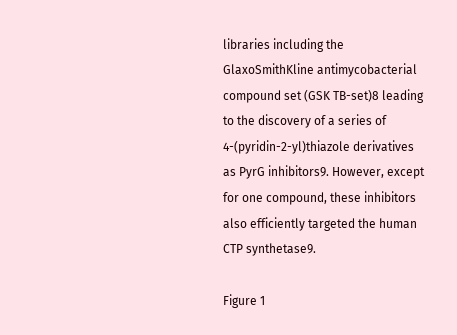libraries including the GlaxoSmithKline antimycobacterial compound set (GSK TB-set)8 leading to the discovery of a series of 4-(pyridin-2-yl)thiazole derivatives as PyrG inhibitors9. However, except for one compound, these inhibitors also efficiently targeted the human CTP synthetase9.

Figure 1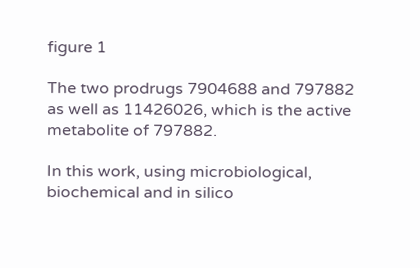figure 1

The two prodrugs 7904688 and 797882 as well as 11426026, which is the active metabolite of 797882.

In this work, using microbiological, biochemical and in silico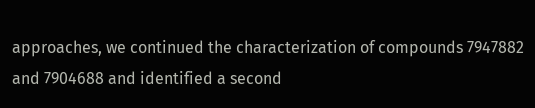approaches, we continued the characterization of compounds 7947882 and 7904688 and identified a second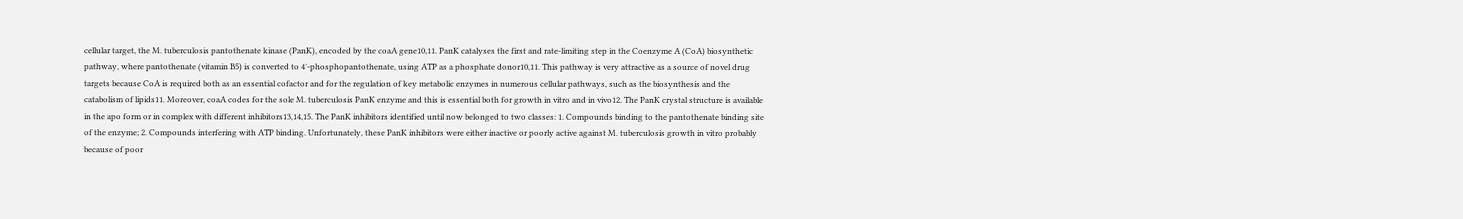cellular target, the M. tuberculosis pantothenate kinase (PanK), encoded by the coaA gene10,11. PanK catalyses the first and rate-limiting step in the Coenzyme A (CoA) biosynthetic pathway, where pantothenate (vitamin B5) is converted to 4′-phosphopantothenate, using ATP as a phosphate donor10,11. This pathway is very attractive as a source of novel drug targets because CoA is required both as an essential cofactor and for the regulation of key metabolic enzymes in numerous cellular pathways, such as the biosynthesis and the catabolism of lipids11. Moreover, coaA codes for the sole M. tuberculosis PanK enzyme and this is essential both for growth in vitro and in vivo12. The PanK crystal structure is available in the apo form or in complex with different inhibitors13,14,15. The PanK inhibitors identified until now belonged to two classes: 1. Compounds binding to the pantothenate binding site of the enzyme; 2. Compounds interfering with ATP binding. Unfortunately, these PanK inhibitors were either inactive or poorly active against M. tuberculosis growth in vitro probably because of poor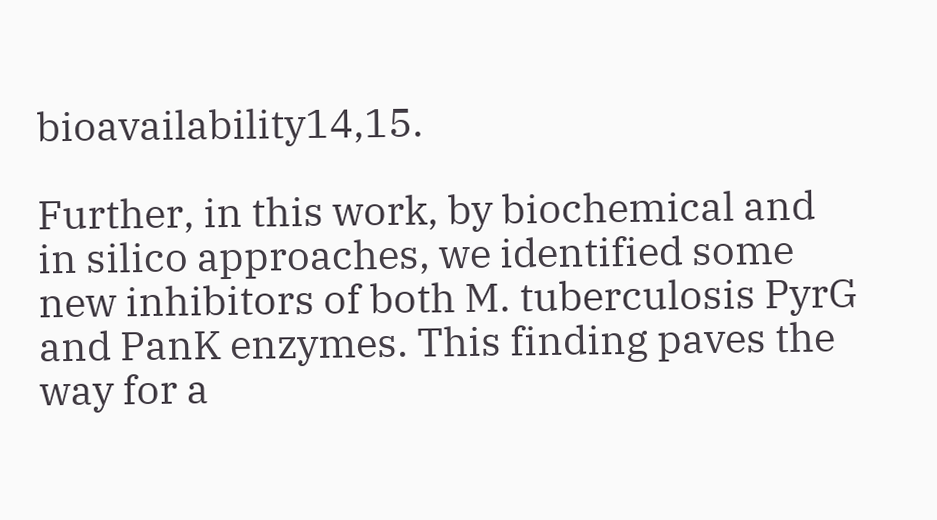bioavailability14,15.

Further, in this work, by biochemical and in silico approaches, we identified some new inhibitors of both M. tuberculosis PyrG and PanK enzymes. This finding paves the way for a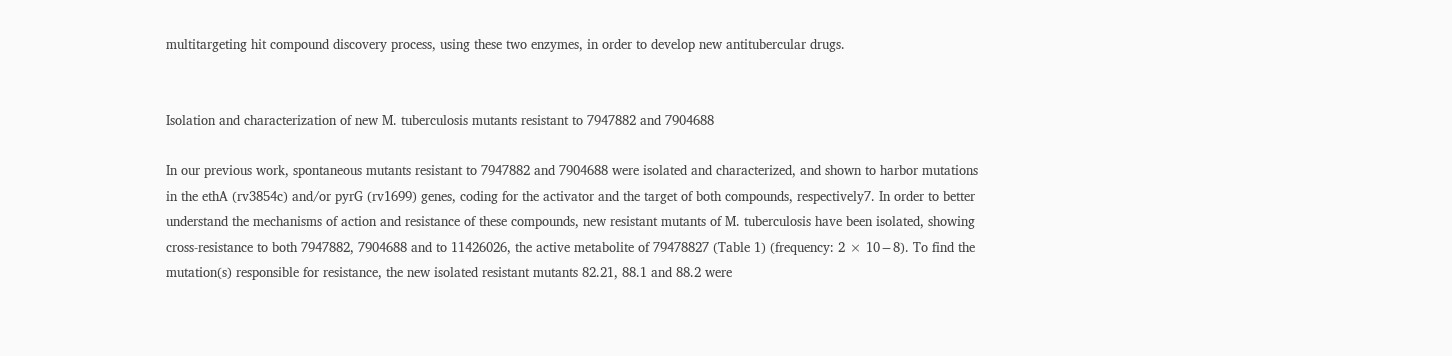multitargeting hit compound discovery process, using these two enzymes, in order to develop new antitubercular drugs.


Isolation and characterization of new M. tuberculosis mutants resistant to 7947882 and 7904688

In our previous work, spontaneous mutants resistant to 7947882 and 7904688 were isolated and characterized, and shown to harbor mutations in the ethA (rv3854c) and/or pyrG (rv1699) genes, coding for the activator and the target of both compounds, respectively7. In order to better understand the mechanisms of action and resistance of these compounds, new resistant mutants of M. tuberculosis have been isolated, showing cross-resistance to both 7947882, 7904688 and to 11426026, the active metabolite of 79478827 (Table 1) (frequency: 2 × 10−8). To find the mutation(s) responsible for resistance, the new isolated resistant mutants 82.21, 88.1 and 88.2 were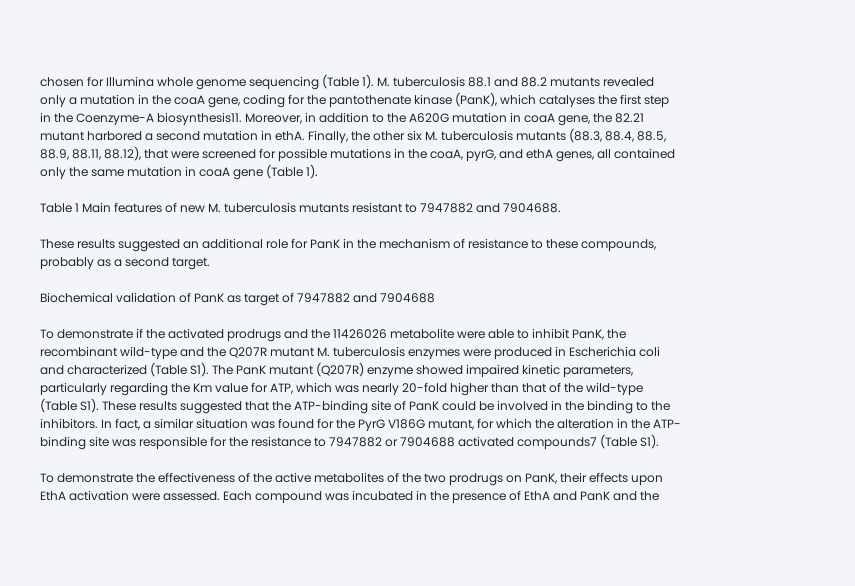chosen for Illumina whole genome sequencing (Table 1). M. tuberculosis 88.1 and 88.2 mutants revealed only a mutation in the coaA gene, coding for the pantothenate kinase (PanK), which catalyses the first step in the Coenzyme-A biosynthesis11. Moreover, in addition to the A620G mutation in coaA gene, the 82.21 mutant harbored a second mutation in ethA. Finally, the other six M. tuberculosis mutants (88.3, 88.4, 88.5, 88.9, 88.11, 88.12), that were screened for possible mutations in the coaA, pyrG, and ethA genes, all contained only the same mutation in coaA gene (Table 1).

Table 1 Main features of new M. tuberculosis mutants resistant to 7947882 and 7904688.

These results suggested an additional role for PanK in the mechanism of resistance to these compounds, probably as a second target.

Biochemical validation of PanK as target of 7947882 and 7904688

To demonstrate if the activated prodrugs and the 11426026 metabolite were able to inhibit PanK, the recombinant wild-type and the Q207R mutant M. tuberculosis enzymes were produced in Escherichia coli and characterized (Table S1). The PanK mutant (Q207R) enzyme showed impaired kinetic parameters, particularly regarding the Km value for ATP, which was nearly 20-fold higher than that of the wild-type (Table S1). These results suggested that the ATP-binding site of PanK could be involved in the binding to the inhibitors. In fact, a similar situation was found for the PyrG V186G mutant, for which the alteration in the ATP-binding site was responsible for the resistance to 7947882 or 7904688 activated compounds7 (Table S1).

To demonstrate the effectiveness of the active metabolites of the two prodrugs on PanK, their effects upon EthA activation were assessed. Each compound was incubated in the presence of EthA and PanK and the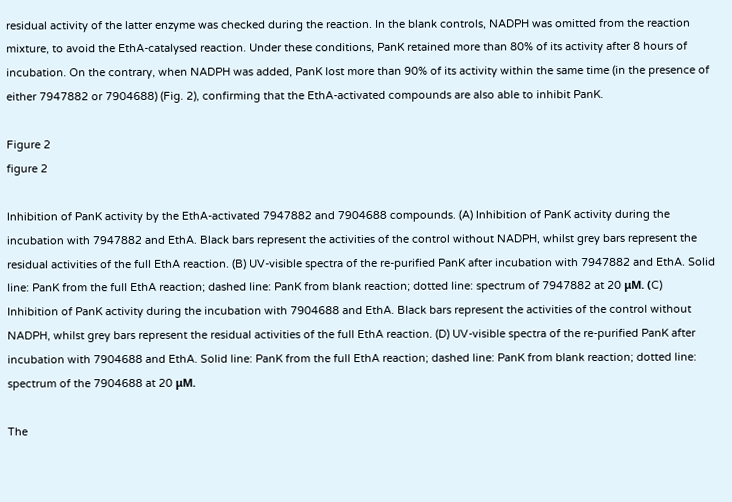residual activity of the latter enzyme was checked during the reaction. In the blank controls, NADPH was omitted from the reaction mixture, to avoid the EthA-catalysed reaction. Under these conditions, PanK retained more than 80% of its activity after 8 hours of incubation. On the contrary, when NADPH was added, PanK lost more than 90% of its activity within the same time (in the presence of either 7947882 or 7904688) (Fig. 2), confirming that the EthA-activated compounds are also able to inhibit PanK.

Figure 2
figure 2

Inhibition of PanK activity by the EthA-activated 7947882 and 7904688 compounds. (A) Inhibition of PanK activity during the incubation with 7947882 and EthA. Black bars represent the activities of the control without NADPH, whilst grey bars represent the residual activities of the full EthA reaction. (B) UV-visible spectra of the re-purified PanK after incubation with 7947882 and EthA. Solid line: PanK from the full EthA reaction; dashed line: PanK from blank reaction; dotted line: spectrum of 7947882 at 20 μM. (C) Inhibition of PanK activity during the incubation with 7904688 and EthA. Black bars represent the activities of the control without NADPH, whilst grey bars represent the residual activities of the full EthA reaction. (D) UV-visible spectra of the re-purified PanK after incubation with 7904688 and EthA. Solid line: PanK from the full EthA reaction; dashed line: PanK from blank reaction; dotted line: spectrum of the 7904688 at 20 μM.

The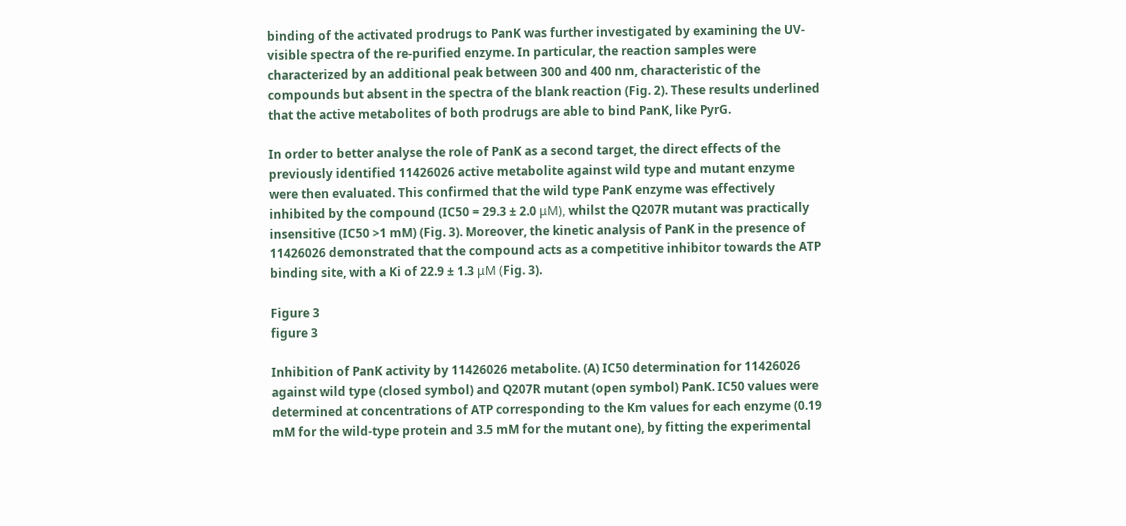binding of the activated prodrugs to PanK was further investigated by examining the UV-visible spectra of the re-purified enzyme. In particular, the reaction samples were characterized by an additional peak between 300 and 400 nm, characteristic of the compounds but absent in the spectra of the blank reaction (Fig. 2). These results underlined that the active metabolites of both prodrugs are able to bind PanK, like PyrG.

In order to better analyse the role of PanK as a second target, the direct effects of the previously identified 11426026 active metabolite against wild type and mutant enzyme were then evaluated. This confirmed that the wild type PanK enzyme was effectively inhibited by the compound (IC50 = 29.3 ± 2.0 μM), whilst the Q207R mutant was practically insensitive (IC50 >1 mM) (Fig. 3). Moreover, the kinetic analysis of PanK in the presence of 11426026 demonstrated that the compound acts as a competitive inhibitor towards the ATP binding site, with a Ki of 22.9 ± 1.3 μM (Fig. 3).

Figure 3
figure 3

Inhibition of PanK activity by 11426026 metabolite. (A) IC50 determination for 11426026 against wild type (closed symbol) and Q207R mutant (open symbol) PanK. IC50 values were determined at concentrations of ATP corresponding to the Km values for each enzyme (0.19 mM for the wild-type protein and 3.5 mM for the mutant one), by fitting the experimental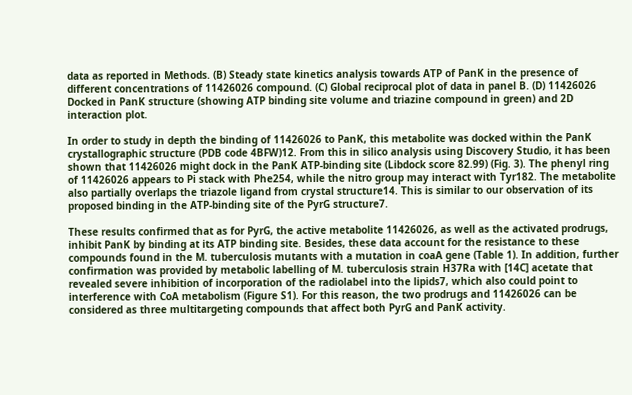data as reported in Methods. (B) Steady state kinetics analysis towards ATP of PanK in the presence of different concentrations of 11426026 compound. (C) Global reciprocal plot of data in panel B. (D) 11426026 Docked in PanK structure (showing ATP binding site volume and triazine compound in green) and 2D interaction plot.

In order to study in depth the binding of 11426026 to PanK, this metabolite was docked within the PanK crystallographic structure (PDB code 4BFW)12. From this in silico analysis using Discovery Studio, it has been shown that 11426026 might dock in the PanK ATP-binding site (Libdock score 82.99) (Fig. 3). The phenyl ring of 11426026 appears to Pi stack with Phe254, while the nitro group may interact with Tyr182. The metabolite also partially overlaps the triazole ligand from crystal structure14. This is similar to our observation of its proposed binding in the ATP-binding site of the PyrG structure7.

These results confirmed that as for PyrG, the active metabolite 11426026, as well as the activated prodrugs, inhibit PanK by binding at its ATP binding site. Besides, these data account for the resistance to these compounds found in the M. tuberculosis mutants with a mutation in coaA gene (Table 1). In addition, further confirmation was provided by metabolic labelling of M. tuberculosis strain H37Ra with [14C] acetate that revealed severe inhibition of incorporation of the radiolabel into the lipids7, which also could point to interference with CoA metabolism (Figure S1). For this reason, the two prodrugs and 11426026 can be considered as three multitargeting compounds that affect both PyrG and PanK activity.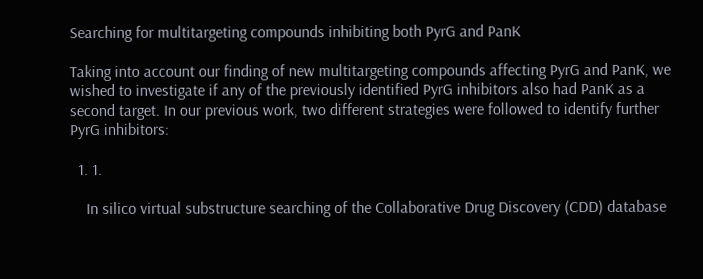Searching for multitargeting compounds inhibiting both PyrG and PanK

Taking into account our finding of new multitargeting compounds affecting PyrG and PanK, we wished to investigate if any of the previously identified PyrG inhibitors also had PanK as a second target. In our previous work, two different strategies were followed to identify further PyrG inhibitors:

  1. 1.

    In silico virtual substructure searching of the Collaborative Drug Discovery (CDD) database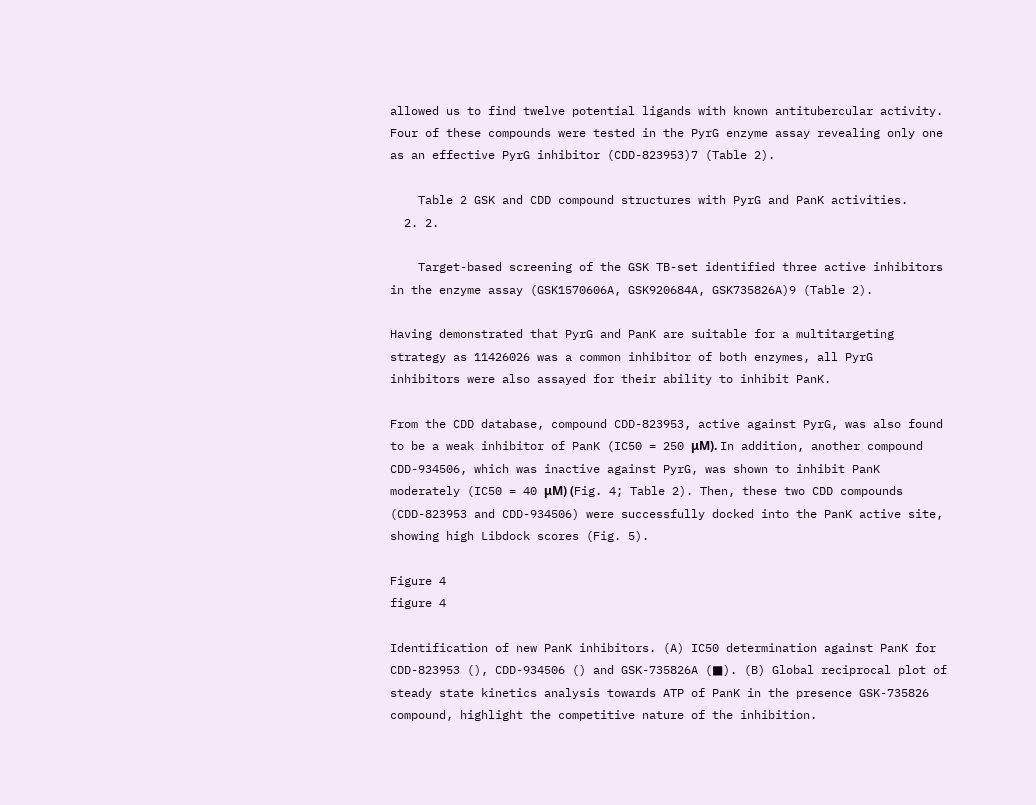allowed us to find twelve potential ligands with known antitubercular activity. Four of these compounds were tested in the PyrG enzyme assay revealing only one as an effective PyrG inhibitor (CDD-823953)7 (Table 2).

    Table 2 GSK and CDD compound structures with PyrG and PanK activities.
  2. 2.

    Target-based screening of the GSK TB-set identified three active inhibitors in the enzyme assay (GSK1570606A, GSK920684A, GSK735826A)9 (Table 2).

Having demonstrated that PyrG and PanK are suitable for a multitargeting strategy as 11426026 was a common inhibitor of both enzymes, all PyrG inhibitors were also assayed for their ability to inhibit PanK.

From the CDD database, compound CDD-823953, active against PyrG, was also found to be a weak inhibitor of PanK (IC50 = 250 μM). In addition, another compound CDD-934506, which was inactive against PyrG, was shown to inhibit PanK moderately (IC50 = 40 μM) (Fig. 4; Table 2). Then, these two CDD compounds (CDD-823953 and CDD-934506) were successfully docked into the PanK active site, showing high Libdock scores (Fig. 5).

Figure 4
figure 4

Identification of new PanK inhibitors. (A) IC50 determination against PanK for CDD-823953 (), CDD-934506 () and GSK-735826A (■). (B) Global reciprocal plot of steady state kinetics analysis towards ATP of PanK in the presence GSK-735826 compound, highlight the competitive nature of the inhibition.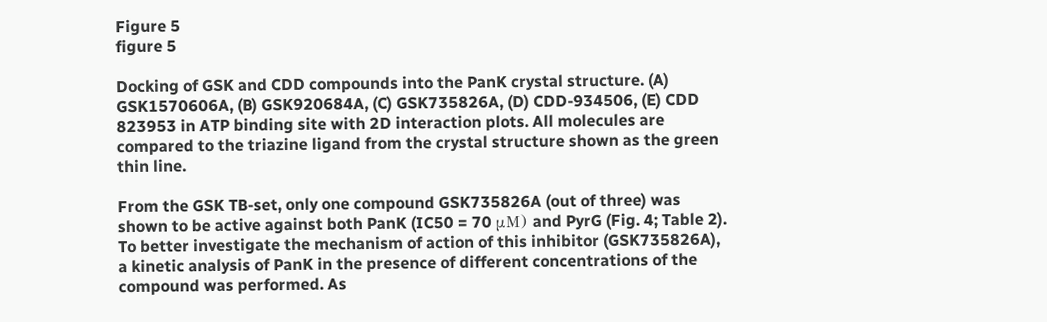Figure 5
figure 5

Docking of GSK and CDD compounds into the PanK crystal structure. (A) GSK1570606A, (B) GSK920684A, (C) GSK735826A, (D) CDD-934506, (E) CDD 823953 in ATP binding site with 2D interaction plots. All molecules are compared to the triazine ligand from the crystal structure shown as the green thin line.

From the GSK TB-set, only one compound GSK735826A (out of three) was shown to be active against both PanK (IC50 = 70 μM) and PyrG (Fig. 4; Table 2). To better investigate the mechanism of action of this inhibitor (GSK735826A), a kinetic analysis of PanK in the presence of different concentrations of the compound was performed. As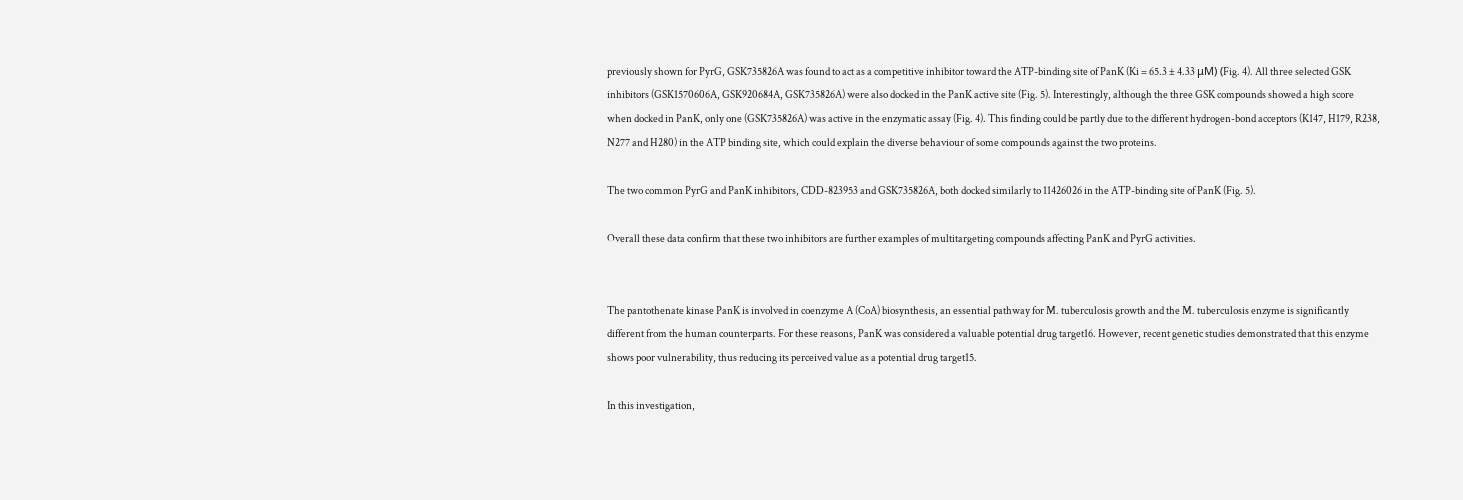previously shown for PyrG, GSK735826A was found to act as a competitive inhibitor toward the ATP-binding site of PanK (Ki = 65.3 ± 4.33 μM) (Fig. 4). All three selected GSK inhibitors (GSK1570606A, GSK920684A, GSK735826A) were also docked in the PanK active site (Fig. 5). Interestingly, although the three GSK compounds showed a high score when docked in PanK, only one (GSK735826A) was active in the enzymatic assay (Fig. 4). This finding could be partly due to the different hydrogen-bond acceptors (K147, H179, R238, N277 and H280) in the ATP binding site, which could explain the diverse behaviour of some compounds against the two proteins.

The two common PyrG and PanK inhibitors, CDD-823953 and GSK735826A, both docked similarly to 11426026 in the ATP-binding site of PanK (Fig. 5).

Overall these data confirm that these two inhibitors are further examples of multitargeting compounds affecting PanK and PyrG activities.


The pantothenate kinase PanK is involved in coenzyme A (CoA) biosynthesis, an essential pathway for M. tuberculosis growth and the M. tuberculosis enzyme is significantly different from the human counterparts. For these reasons, PanK was considered a valuable potential drug target16. However, recent genetic studies demonstrated that this enzyme shows poor vulnerability, thus reducing its perceived value as a potential drug target15.

In this investigation,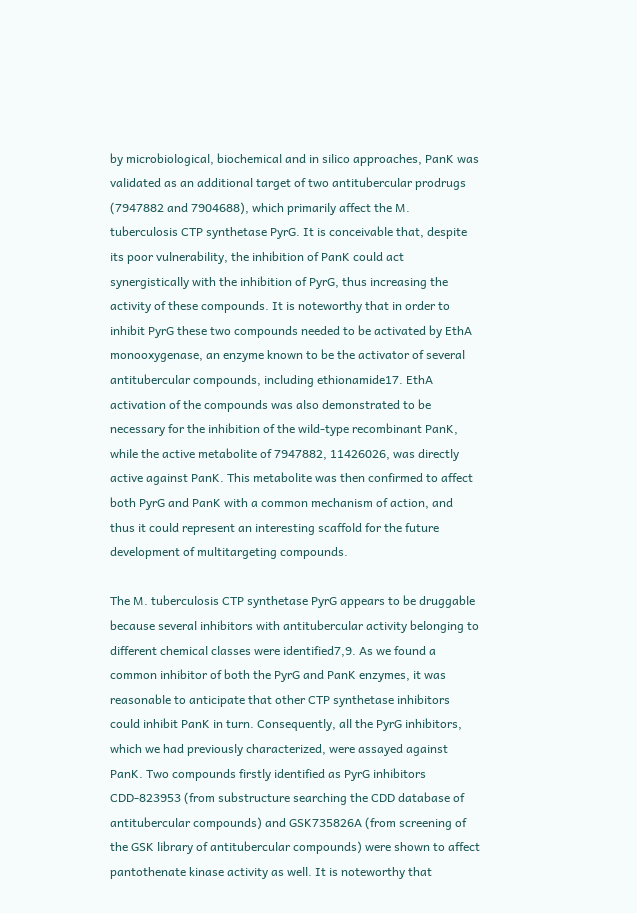by microbiological, biochemical and in silico approaches, PanK was validated as an additional target of two antitubercular prodrugs (7947882 and 7904688), which primarily affect the M. tuberculosis CTP synthetase PyrG. It is conceivable that, despite its poor vulnerability, the inhibition of PanK could act synergistically with the inhibition of PyrG, thus increasing the activity of these compounds. It is noteworthy that in order to inhibit PyrG these two compounds needed to be activated by EthA monooxygenase, an enzyme known to be the activator of several antitubercular compounds, including ethionamide17. EthA activation of the compounds was also demonstrated to be necessary for the inhibition of the wild-type recombinant PanK, while the active metabolite of 7947882, 11426026, was directly active against PanK. This metabolite was then confirmed to affect both PyrG and PanK with a common mechanism of action, and thus it could represent an interesting scaffold for the future development of multitargeting compounds.

The M. tuberculosis CTP synthetase PyrG appears to be druggable because several inhibitors with antitubercular activity belonging to different chemical classes were identified7,9. As we found a common inhibitor of both the PyrG and PanK enzymes, it was reasonable to anticipate that other CTP synthetase inhibitors could inhibit PanK in turn. Consequently, all the PyrG inhibitors, which we had previously characterized, were assayed against PanK. Two compounds firstly identified as PyrG inhibitors CDD-823953 (from substructure searching the CDD database of antitubercular compounds) and GSK735826A (from screening of the GSK library of antitubercular compounds) were shown to affect pantothenate kinase activity as well. It is noteworthy that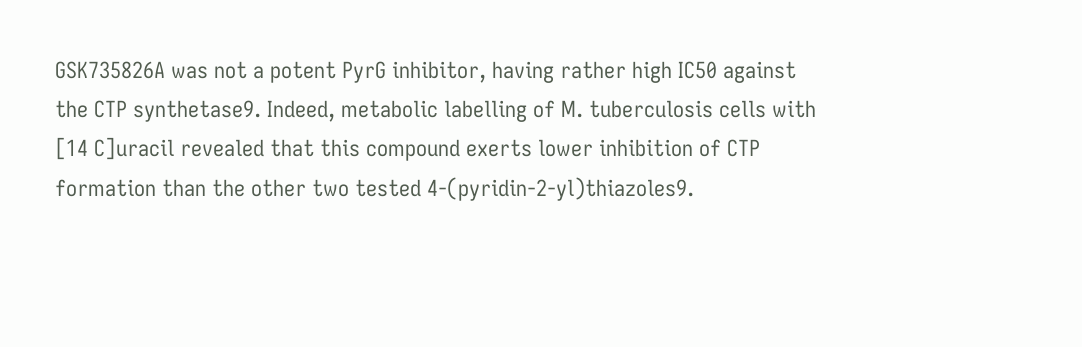GSK735826A was not a potent PyrG inhibitor, having rather high IC50 against the CTP synthetase9. Indeed, metabolic labelling of M. tuberculosis cells with [14 C]uracil revealed that this compound exerts lower inhibition of CTP formation than the other two tested 4-(pyridin-2-yl)thiazoles9.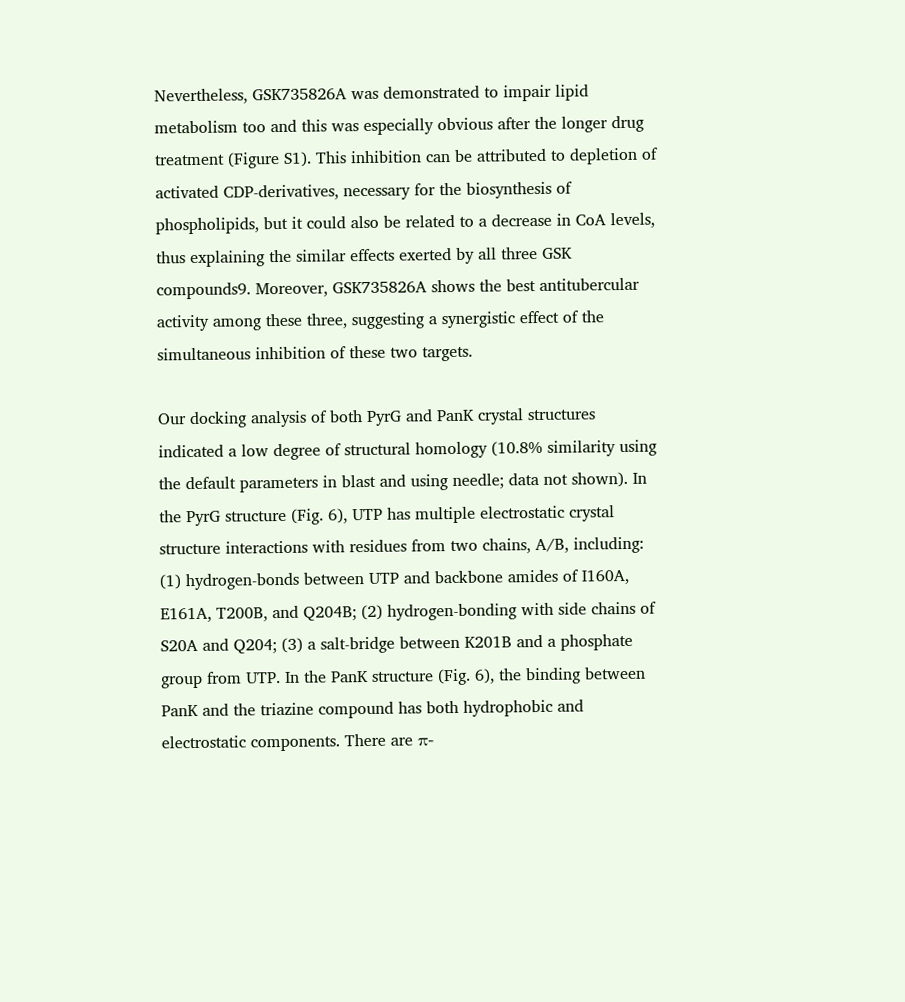Nevertheless, GSK735826A was demonstrated to impair lipid metabolism too and this was especially obvious after the longer drug treatment (Figure S1). This inhibition can be attributed to depletion of activated CDP-derivatives, necessary for the biosynthesis of phospholipids, but it could also be related to a decrease in CoA levels, thus explaining the similar effects exerted by all three GSK compounds9. Moreover, GSK735826A shows the best antitubercular activity among these three, suggesting a synergistic effect of the simultaneous inhibition of these two targets.

Our docking analysis of both PyrG and PanK crystal structures indicated a low degree of structural homology (10.8% similarity using the default parameters in blast and using needle; data not shown). In the PyrG structure (Fig. 6), UTP has multiple electrostatic crystal structure interactions with residues from two chains, A/B, including: (1) hydrogen-bonds between UTP and backbone amides of I160A, E161A, T200B, and Q204B; (2) hydrogen-bonding with side chains of S20A and Q204; (3) a salt-bridge between K201B and a phosphate group from UTP. In the PanK structure (Fig. 6), the binding between PanK and the triazine compound has both hydrophobic and electrostatic components. There are π-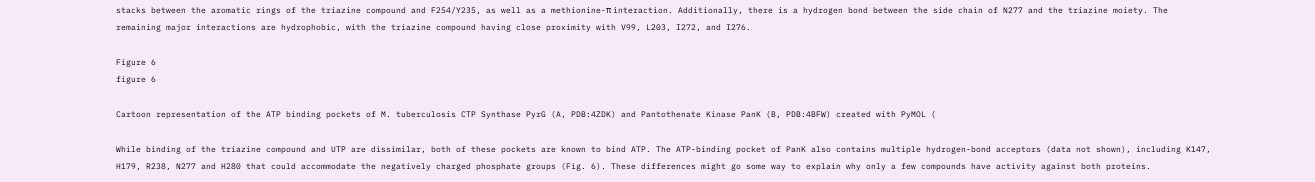stacks between the aromatic rings of the triazine compound and F254/Y235, as well as a methionine-π interaction. Additionally, there is a hydrogen bond between the side chain of N277 and the triazine moiety. The remaining major interactions are hydrophobic, with the triazine compound having close proximity with V99, L203, I272, and I276.

Figure 6
figure 6

Cartoon representation of the ATP binding pockets of M. tuberculosis CTP Synthase PyrG (A, PDB:4ZDK) and Pantothenate Kinase PanK (B, PDB:4BFW) created with PyMOL (

While binding of the triazine compound and UTP are dissimilar, both of these pockets are known to bind ATP. The ATP-binding pocket of PanK also contains multiple hydrogen-bond acceptors (data not shown), including K147, H179, R238, N277 and H280 that could accommodate the negatively charged phosphate groups (Fig. 6). These differences might go some way to explain why only a few compounds have activity against both proteins.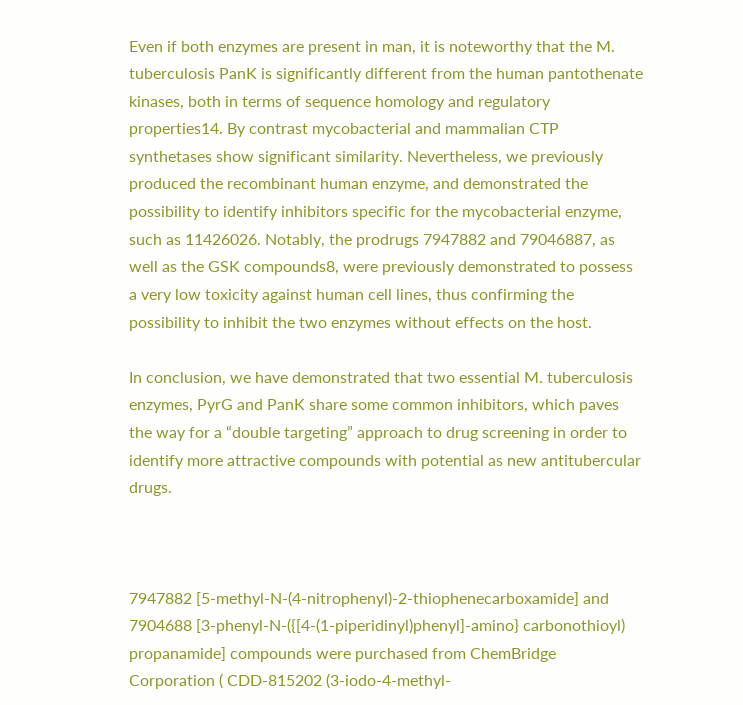Even if both enzymes are present in man, it is noteworthy that the M. tuberculosis PanK is significantly different from the human pantothenate kinases, both in terms of sequence homology and regulatory properties14. By contrast mycobacterial and mammalian CTP synthetases show significant similarity. Nevertheless, we previously produced the recombinant human enzyme, and demonstrated the possibility to identify inhibitors specific for the mycobacterial enzyme, such as 11426026. Notably, the prodrugs 7947882 and 79046887, as well as the GSK compounds8, were previously demonstrated to possess a very low toxicity against human cell lines, thus confirming the possibility to inhibit the two enzymes without effects on the host.

In conclusion, we have demonstrated that two essential M. tuberculosis enzymes, PyrG and PanK share some common inhibitors, which paves the way for a “double targeting” approach to drug screening in order to identify more attractive compounds with potential as new antitubercular drugs.



7947882 [5-methyl-N-(4-nitrophenyl)-2-thiophenecarboxamide] and 7904688 [3-phenyl-N-({[4-(1-piperidinyl)phenyl]-amino} carbonothioyl) propanamide] compounds were purchased from ChemBridge Corporation ( CDD-815202 (3-iodo-4-methyl-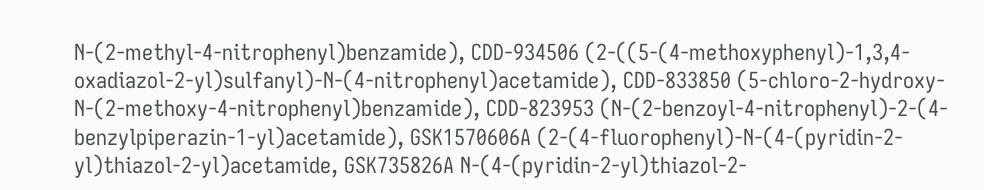N-(2-methyl-4-nitrophenyl)benzamide), CDD-934506 (2-((5-(4-methoxyphenyl)-1,3,4-oxadiazol-2-yl)sulfanyl)-N-(4-nitrophenyl)acetamide), CDD-833850 (5-chloro-2-hydroxy-N-(2-methoxy-4-nitrophenyl)benzamide), CDD-823953 (N-(2-benzoyl-4-nitrophenyl)-2-(4-benzylpiperazin-1-yl)acetamide), GSK1570606A (2-(4-fluorophenyl)-N-(4-(pyridin-2-yl)thiazol-2-yl)acetamide, GSK735826A N-(4-(pyridin-2-yl)thiazol-2-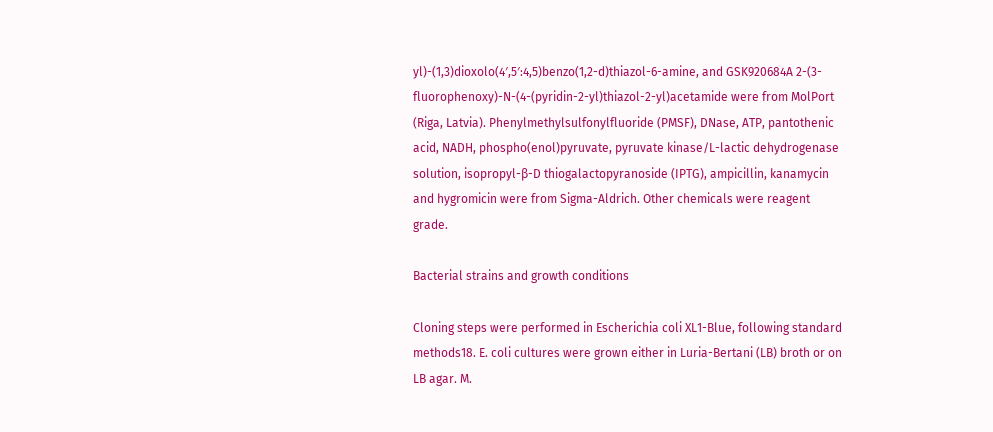yl)-(1,3)dioxolo(4′,5′:4,5)benzo(1,2-d)thiazol-6-amine, and GSK920684A 2-(3-fluorophenoxy)-N-(4-(pyridin-2-yl)thiazol-2-yl)acetamide were from MolPort (Riga, Latvia). Phenylmethylsulfonylfluoride (PMSF), DNase, ATP, pantothenic acid, NADH, phospho(enol)pyruvate, pyruvate kinase/L-lactic dehydrogenase solution, isopropyl-β-D thiogalactopyranoside (IPTG), ampicillin, kanamycin and hygromicin were from Sigma-Aldrich. Other chemicals were reagent grade.

Bacterial strains and growth conditions

Cloning steps were performed in Escherichia coli XL1-Blue, following standard methods18. E. coli cultures were grown either in Luria-Bertani (LB) broth or on LB agar. M.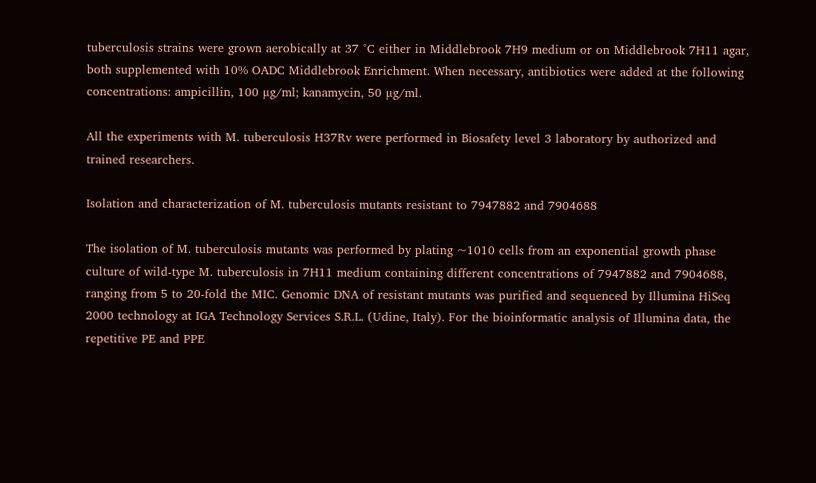tuberculosis strains were grown aerobically at 37 °C either in Middlebrook 7H9 medium or on Middlebrook 7H11 agar, both supplemented with 10% OADC Middlebrook Enrichment. When necessary, antibiotics were added at the following concentrations: ampicillin, 100 µg/ml; kanamycin, 50 µg/ml.

All the experiments with M. tuberculosis H37Rv were performed in Biosafety level 3 laboratory by authorized and trained researchers.

Isolation and characterization of M. tuberculosis mutants resistant to 7947882 and 7904688

The isolation of M. tuberculosis mutants was performed by plating ~1010 cells from an exponential growth phase culture of wild-type M. tuberculosis in 7H11 medium containing different concentrations of 7947882 and 7904688, ranging from 5 to 20-fold the MIC. Genomic DNA of resistant mutants was purified and sequenced by Illumina HiSeq 2000 technology at IGA Technology Services S.R.L. (Udine, Italy). For the bioinformatic analysis of Illumina data, the repetitive PE and PPE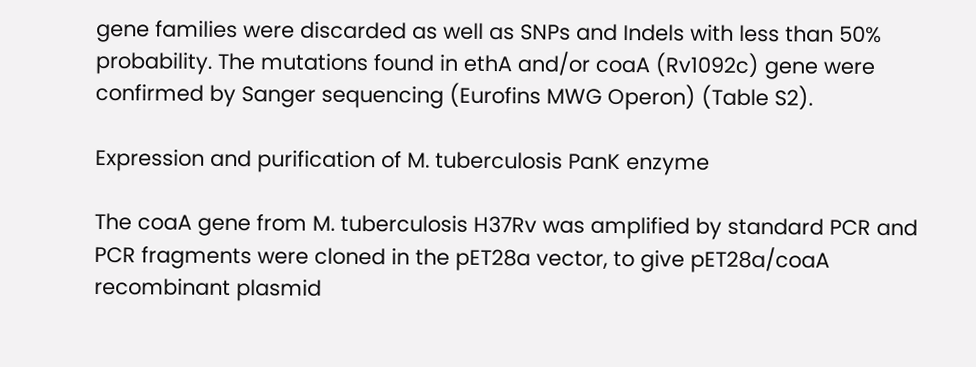gene families were discarded as well as SNPs and Indels with less than 50% probability. The mutations found in ethA and/or coaA (Rv1092c) gene were confirmed by Sanger sequencing (Eurofins MWG Operon) (Table S2).

Expression and purification of M. tuberculosis PanK enzyme

The coaA gene from M. tuberculosis H37Rv was amplified by standard PCR and PCR fragments were cloned in the pET28a vector, to give pET28a/coaA recombinant plasmid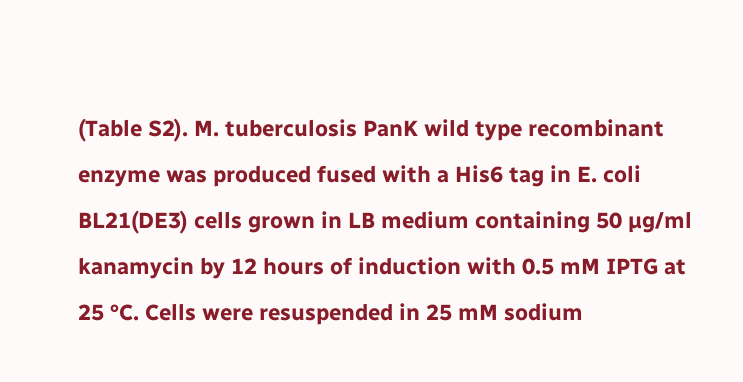(Table S2). M. tuberculosis PanK wild type recombinant enzyme was produced fused with a His6 tag in E. coli BL21(DE3) cells grown in LB medium containing 50 µg/ml kanamycin by 12 hours of induction with 0.5 mM IPTG at 25 °C. Cells were resuspended in 25 mM sodium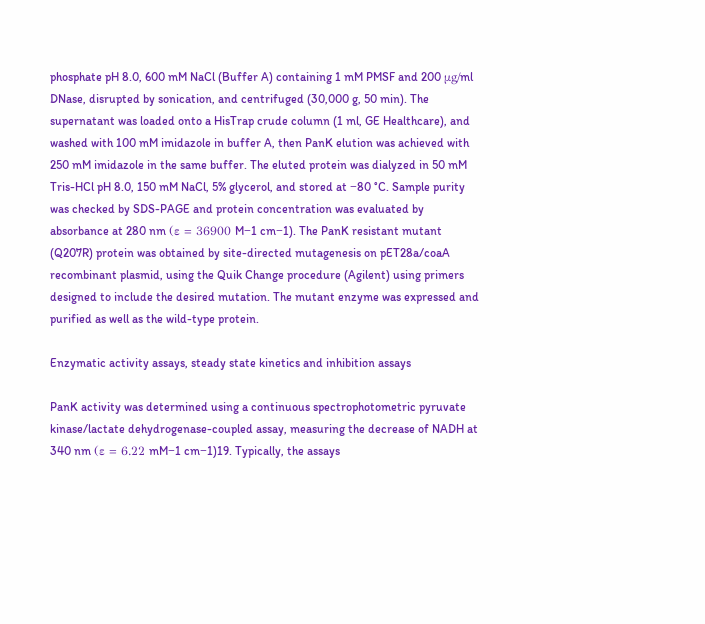phosphate pH 8.0, 600 mM NaCl (Buffer A) containing 1 mM PMSF and 200 μg/ml DNase, disrupted by sonication, and centrifuged (30,000 g, 50 min). The supernatant was loaded onto a HisTrap crude column (1 ml, GE Healthcare), and washed with 100 mM imidazole in buffer A, then PanK elution was achieved with 250 mM imidazole in the same buffer. The eluted protein was dialyzed in 50 mM Tris-HCl pH 8.0, 150 mM NaCl, 5% glycerol, and stored at −80 °C. Sample purity was checked by SDS-PAGE and protein concentration was evaluated by absorbance at 280 nm (ε = 36900 M−1 cm−1). The PanK resistant mutant (Q207R) protein was obtained by site-directed mutagenesis on pET28a/coaA recombinant plasmid, using the Quik Change procedure (Agilent) using primers designed to include the desired mutation. The mutant enzyme was expressed and purified as well as the wild-type protein.

Enzymatic activity assays, steady state kinetics and inhibition assays

PanK activity was determined using a continuous spectrophotometric pyruvate kinase/lactate dehydrogenase-coupled assay, measuring the decrease of NADH at 340 nm (ε = 6.22 mM−1 cm−1)19. Typically, the assays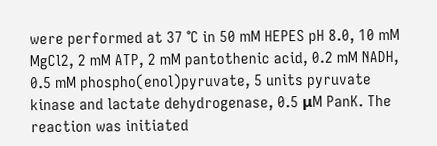were performed at 37 °C in 50 mM HEPES pH 8.0, 10 mM MgCl2, 2 mM ATP, 2 mM pantothenic acid, 0.2 mM NADH, 0.5 mM phospho(enol)pyruvate, 5 units pyruvate kinase and lactate dehydrogenase, 0.5 μM PanK. The reaction was initiated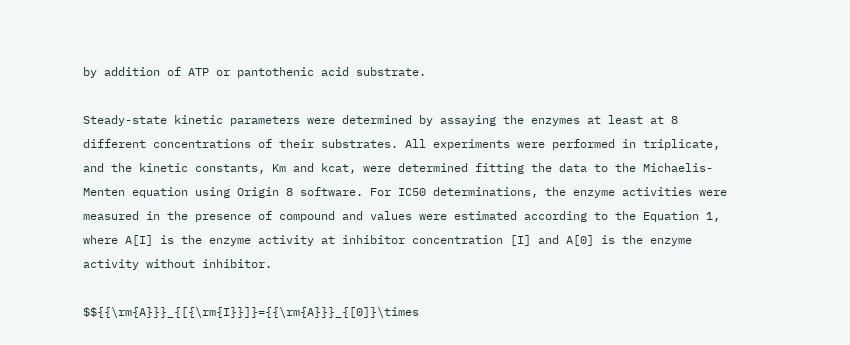by addition of ATP or pantothenic acid substrate.

Steady-state kinetic parameters were determined by assaying the enzymes at least at 8 different concentrations of their substrates. All experiments were performed in triplicate, and the kinetic constants, Km and kcat, were determined fitting the data to the Michaelis-Menten equation using Origin 8 software. For IC50 determinations, the enzyme activities were measured in the presence of compound and values were estimated according to the Equation 1, where A[I] is the enzyme activity at inhibitor concentration [I] and A[0] is the enzyme activity without inhibitor.

$${{\rm{A}}}_{[{\rm{I}}]}={{\rm{A}}}_{[0]}\times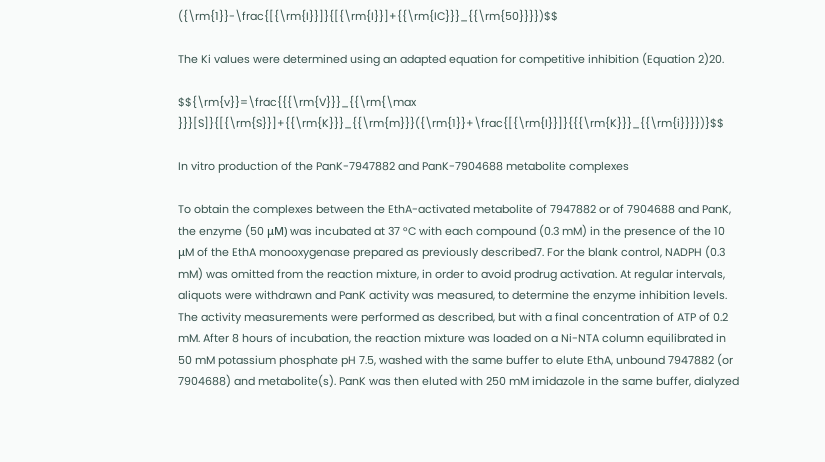({\rm{1}}-\frac{[{\rm{I}}]}{[{\rm{I}}]+{{\rm{IC}}}_{{\rm{50}}}})$$

The Ki values were determined using an adapted equation for competitive inhibition (Equation 2)20.

$${\rm{v}}=\frac{{{\rm{V}}}_{{\rm{\max }}}[S]}{[{\rm{S}}]+{{\rm{K}}}_{{\rm{m}}}({\rm{1}}+\frac{[{\rm{I}}]}{{{\rm{K}}}_{{\rm{i}}}})}$$

In vitro production of the PanK-7947882 and PanK-7904688 metabolite complexes

To obtain the complexes between the EthA-activated metabolite of 7947882 or of 7904688 and PanK, the enzyme (50 μM) was incubated at 37 °C with each compound (0.3 mM) in the presence of the 10 μM of the EthA monooxygenase prepared as previously described7. For the blank control, NADPH (0.3 mM) was omitted from the reaction mixture, in order to avoid prodrug activation. At regular intervals, aliquots were withdrawn and PanK activity was measured, to determine the enzyme inhibition levels. The activity measurements were performed as described, but with a final concentration of ATP of 0.2 mM. After 8 hours of incubation, the reaction mixture was loaded on a Ni-NTA column equilibrated in 50 mM potassium phosphate pH 7.5, washed with the same buffer to elute EthA, unbound 7947882 (or 7904688) and metabolite(s). PanK was then eluted with 250 mM imidazole in the same buffer, dialyzed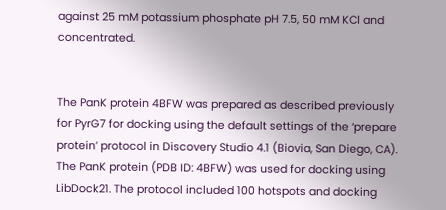against 25 mM potassium phosphate pH 7.5, 50 mM KCl and concentrated.


The PanK protein 4BFW was prepared as described previously for PyrG7 for docking using the default settings of the ‘prepare protein’ protocol in Discovery Studio 4.1 (Biovia, San Diego, CA). The PanK protein (PDB ID: 4BFW) was used for docking using LibDock21. The protocol included 100 hotspots and docking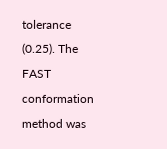tolerance (0.25). The FAST conformation method was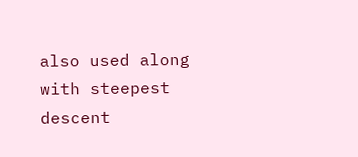also used along with steepest descent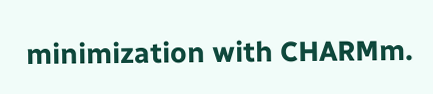minimization with CHARMm.